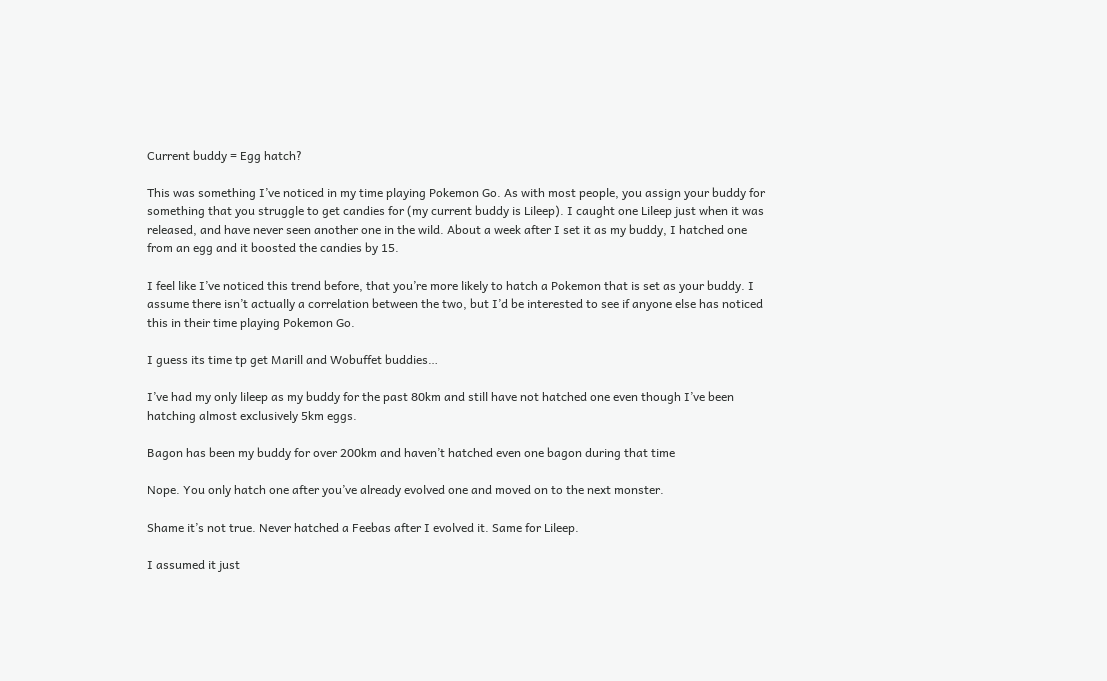Current buddy = Egg hatch?

This was something I’ve noticed in my time playing Pokemon Go. As with most people, you assign your buddy for something that you struggle to get candies for (my current buddy is Lileep). I caught one Lileep just when it was released, and have never seen another one in the wild. About a week after I set it as my buddy, I hatched one from an egg and it boosted the candies by 15.

I feel like I’ve noticed this trend before, that you’re more likely to hatch a Pokemon that is set as your buddy. I assume there isn’t actually a correlation between the two, but I’d be interested to see if anyone else has noticed this in their time playing Pokemon Go.

I guess its time tp get Marill and Wobuffet buddies…

I’ve had my only lileep as my buddy for the past 80km and still have not hatched one even though I’ve been hatching almost exclusively 5km eggs.

Bagon has been my buddy for over 200km and haven’t hatched even one bagon during that time

Nope. You only hatch one after you’ve already evolved one and moved on to the next monster.

Shame it’s not true. Never hatched a Feebas after I evolved it. Same for Lileep.

I assumed it just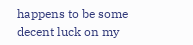happens to be some decent luck on my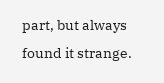part, but always found it strange.